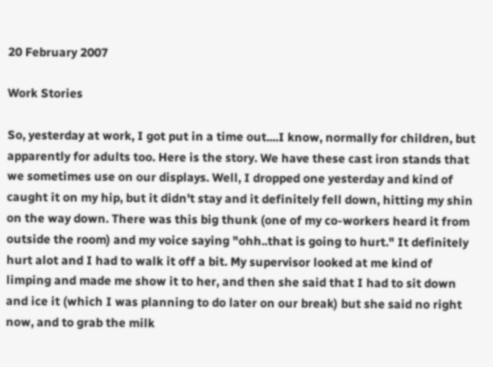20 February 2007

Work Stories

So, yesterday at work, I got put in a time out....I know, normally for children, but apparently for adults too. Here is the story. We have these cast iron stands that we sometimes use on our displays. Well, I dropped one yesterday and kind of caught it on my hip, but it didn't stay and it definitely fell down, hitting my shin on the way down. There was this big thunk (one of my co-workers heard it from outside the room) and my voice saying "ohh..that is going to hurt." It definitely hurt alot and I had to walk it off a bit. My supervisor looked at me kind of limping and made me show it to her, and then she said that I had to sit down and ice it (which I was planning to do later on our break) but she said no right now, and to grab the milk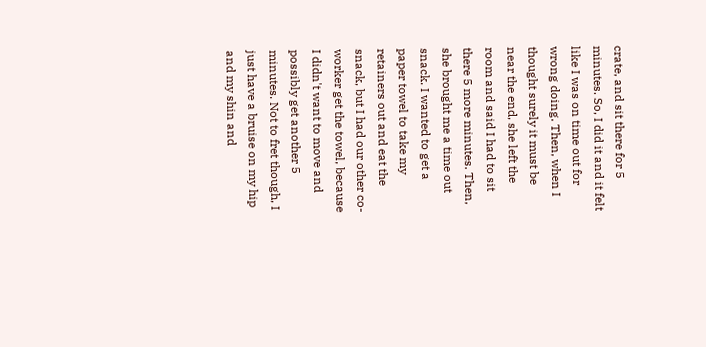crate, and sit there for 5 minutes. So, I did it and it felt like I was on time out for wrong doing. Then, when I thought surely it must be near the end, she left the room and said I had to sit there 5 more minutes. Then, she brought me a time out snack. I wanted to get a paper towel to take my retainers out and eat the snack, but I had our other co-worker get the towel, because I didn't want to move and possibly get another 5 minutes. Not to fret though, I just have a bruise on my hip and my shin and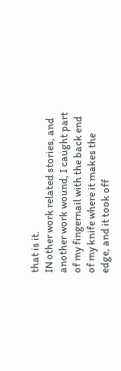that is it.
IN other work related stories, and another work wound, I caught part of my fingernail with the back end of my knife where it makes the edge, and it took off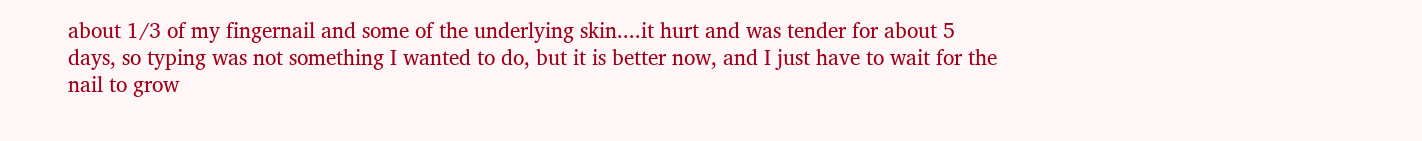about 1/3 of my fingernail and some of the underlying skin....it hurt and was tender for about 5 days, so typing was not something I wanted to do, but it is better now, and I just have to wait for the nail to grow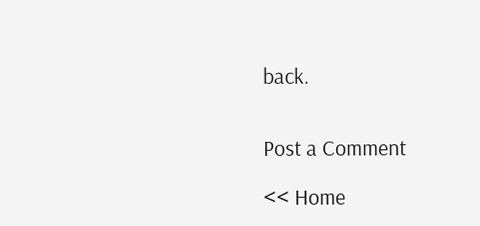back.


Post a Comment

<< Home